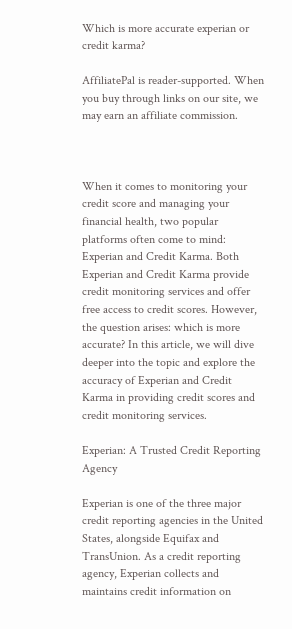Which is more accurate experian or credit karma?

AffiliatePal is reader-supported. When you buy through links on our site, we may earn an affiliate commission.



When it comes to monitoring your credit score and managing your financial health, two popular platforms often come to mind: Experian and Credit Karma. Both Experian and Credit Karma provide credit monitoring services and offer free access to credit scores. However, the question arises: which is more accurate? In this article, we will dive deeper into the topic and explore the accuracy of Experian and Credit Karma in providing credit scores and credit monitoring services.

Experian: A Trusted Credit Reporting Agency

Experian is one of the three major credit reporting agencies in the United States, alongside Equifax and TransUnion. As a credit reporting agency, Experian collects and maintains credit information on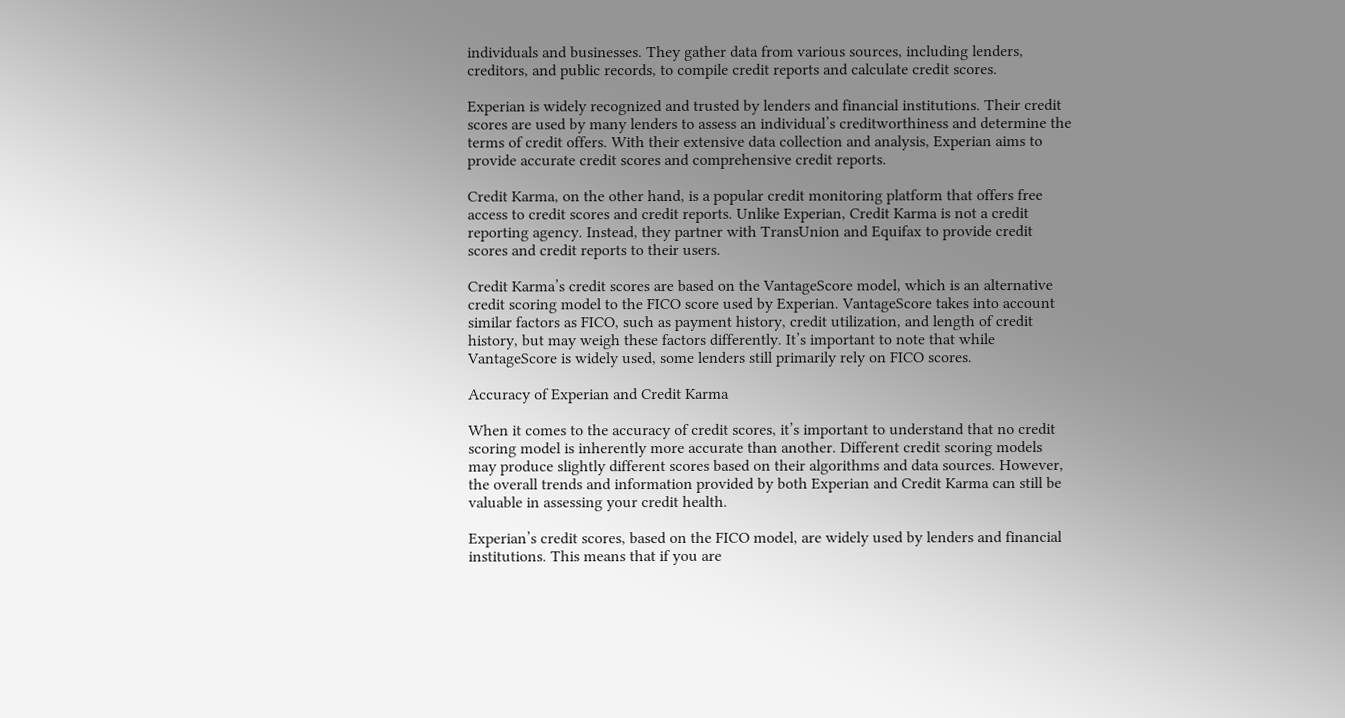individuals and businesses. They gather data from various sources, including lenders, creditors, and public records, to compile credit reports and calculate credit scores.

Experian is widely recognized and trusted by lenders and financial institutions. Their credit scores are used by many lenders to assess an individual’s creditworthiness and determine the terms of credit offers. With their extensive data collection and analysis, Experian aims to provide accurate credit scores and comprehensive credit reports.

Credit Karma, on the other hand, is a popular credit monitoring platform that offers free access to credit scores and credit reports. Unlike Experian, Credit Karma is not a credit reporting agency. Instead, they partner with TransUnion and Equifax to provide credit scores and credit reports to their users.

Credit Karma’s credit scores are based on the VantageScore model, which is an alternative credit scoring model to the FICO score used by Experian. VantageScore takes into account similar factors as FICO, such as payment history, credit utilization, and length of credit history, but may weigh these factors differently. It’s important to note that while VantageScore is widely used, some lenders still primarily rely on FICO scores.

Accuracy of Experian and Credit Karma

When it comes to the accuracy of credit scores, it’s important to understand that no credit scoring model is inherently more accurate than another. Different credit scoring models may produce slightly different scores based on their algorithms and data sources. However, the overall trends and information provided by both Experian and Credit Karma can still be valuable in assessing your credit health.

Experian’s credit scores, based on the FICO model, are widely used by lenders and financial institutions. This means that if you are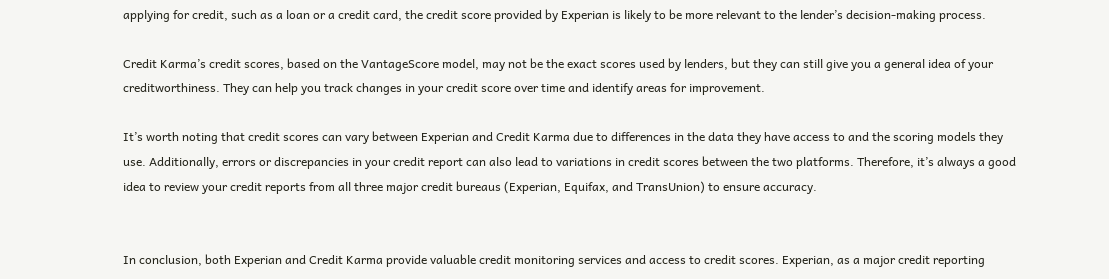applying for credit, such as a loan or a credit card, the credit score provided by Experian is likely to be more relevant to the lender’s decision-making process.

Credit Karma’s credit scores, based on the VantageScore model, may not be the exact scores used by lenders, but they can still give you a general idea of your creditworthiness. They can help you track changes in your credit score over time and identify areas for improvement.

It’s worth noting that credit scores can vary between Experian and Credit Karma due to differences in the data they have access to and the scoring models they use. Additionally, errors or discrepancies in your credit report can also lead to variations in credit scores between the two platforms. Therefore, it’s always a good idea to review your credit reports from all three major credit bureaus (Experian, Equifax, and TransUnion) to ensure accuracy.


In conclusion, both Experian and Credit Karma provide valuable credit monitoring services and access to credit scores. Experian, as a major credit reporting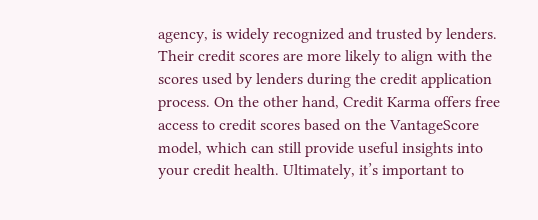agency, is widely recognized and trusted by lenders. Their credit scores are more likely to align with the scores used by lenders during the credit application process. On the other hand, Credit Karma offers free access to credit scores based on the VantageScore model, which can still provide useful insights into your credit health. Ultimately, it’s important to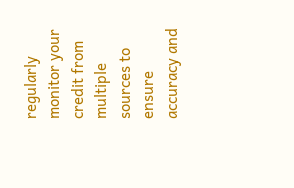regularly monitor your credit from multiple sources to ensure accuracy and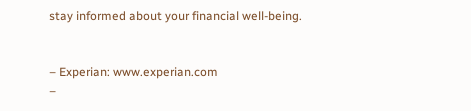stay informed about your financial well-being.


– Experian: www.experian.com
–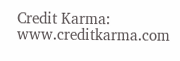Credit Karma: www.creditkarma.com